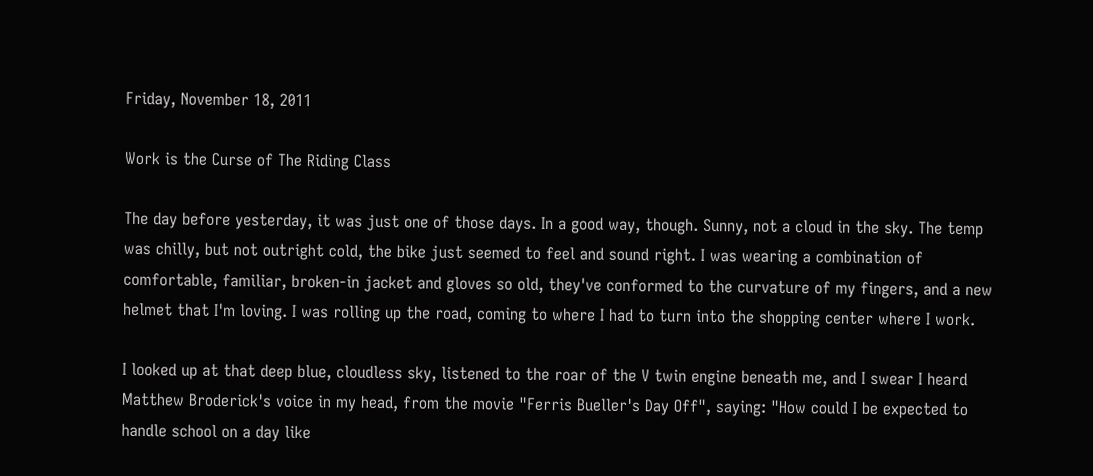Friday, November 18, 2011

Work is the Curse of The Riding Class

The day before yesterday, it was just one of those days. In a good way, though. Sunny, not a cloud in the sky. The temp was chilly, but not outright cold, the bike just seemed to feel and sound right. I was wearing a combination of comfortable, familiar, broken-in jacket and gloves so old, they've conformed to the curvature of my fingers, and a new helmet that I'm loving. I was rolling up the road, coming to where I had to turn into the shopping center where I work.

I looked up at that deep blue, cloudless sky, listened to the roar of the V twin engine beneath me, and I swear I heard Matthew Broderick's voice in my head, from the movie "Ferris Bueller's Day Off", saying: "How could I be expected to handle school on a day like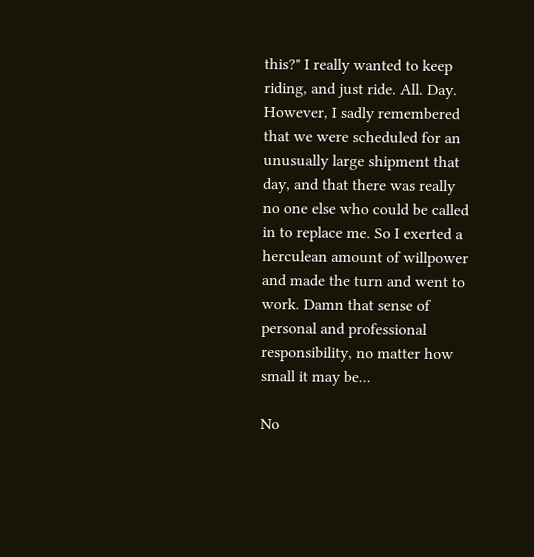this?" I really wanted to keep riding, and just ride. All. Day. However, I sadly remembered that we were scheduled for an unusually large shipment that day, and that there was really no one else who could be called in to replace me. So I exerted a herculean amount of willpower and made the turn and went to work. Damn that sense of personal and professional responsibility, no matter how small it may be...

No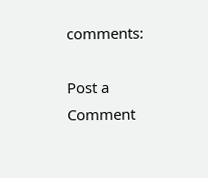comments:

Post a Comment